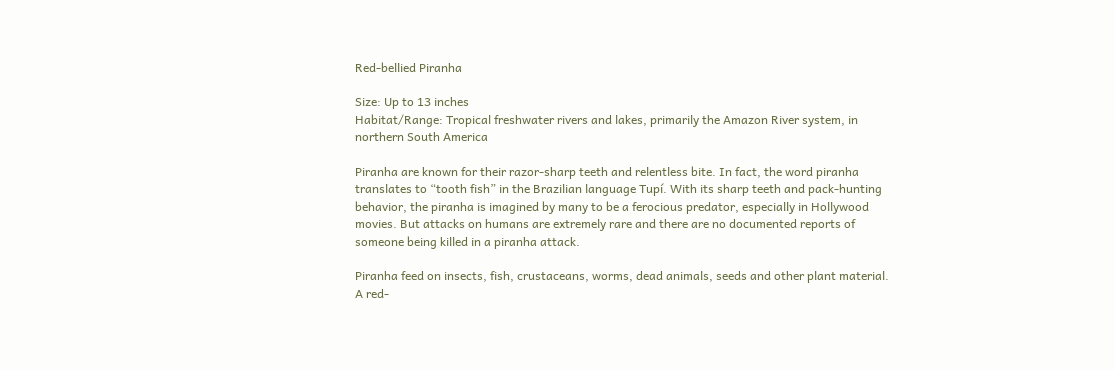Red-bellied Piranha

Size: Up to 13 inches
Habitat/Range: Tropical freshwater rivers and lakes, primarily the Amazon River system, in northern South America

Piranha are known for their razor-sharp teeth and relentless bite. In fact, the word piranha translates to “tooth fish” in the Brazilian language Tupí. With its sharp teeth and pack-hunting behavior, the piranha is imagined by many to be a ferocious predator, especially in Hollywood movies. But attacks on humans are extremely rare and there are no documented reports of someone being killed in a piranha attack.

Piranha feed on insects, fish, crustaceans, worms, dead animals, seeds and other plant material. A red-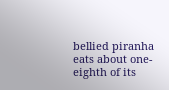bellied piranha eats about one-eighth of its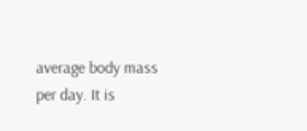average body mass per day. It is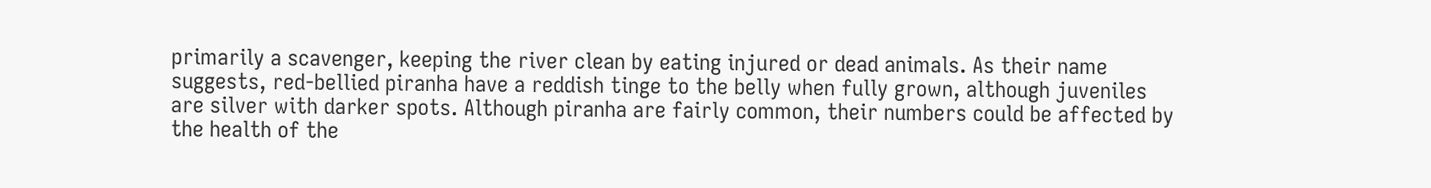primarily a scavenger, keeping the river clean by eating injured or dead animals. As their name suggests, red-bellied piranha have a reddish tinge to the belly when fully grown, although juveniles are silver with darker spots. Although piranha are fairly common, their numbers could be affected by the health of the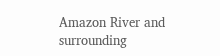Amazon River and surrounding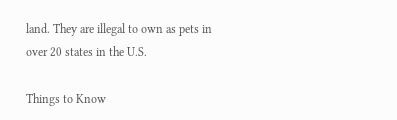land. They are illegal to own as pets in over 20 states in the U.S.

Things to Know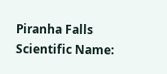Piranha Falls
Scientific Name: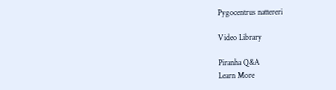Pygocentrus nattereri

Video Library

Piranha Q&A
Learn More